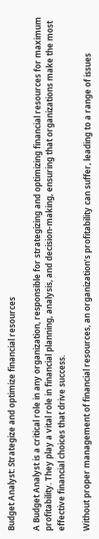Budget Analyst: Strategize and optimize financial resources

A Budget Analyst is a critical role in any organization, responsible for strategizing and optimizing financial resources for maximum profitability. They play a vital role in financial planning, analysis, and decision-making, ensuring that organizations make the most effective financial choices that drive success.

Without proper management of financial resources, an organization’s profitability can suffer, leading to a range of issues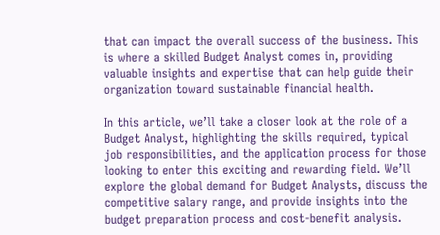that can impact the overall success of the business. This is where a skilled Budget Analyst comes in, providing valuable insights and expertise that can help guide their organization toward sustainable financial health.

In this article, we’ll take a closer look at the role of a Budget Analyst, highlighting the skills required, typical job responsibilities, and the application process for those looking to enter this exciting and rewarding field. We’ll explore the global demand for Budget Analysts, discuss the competitive salary range, and provide insights into the budget preparation process and cost-benefit analysis.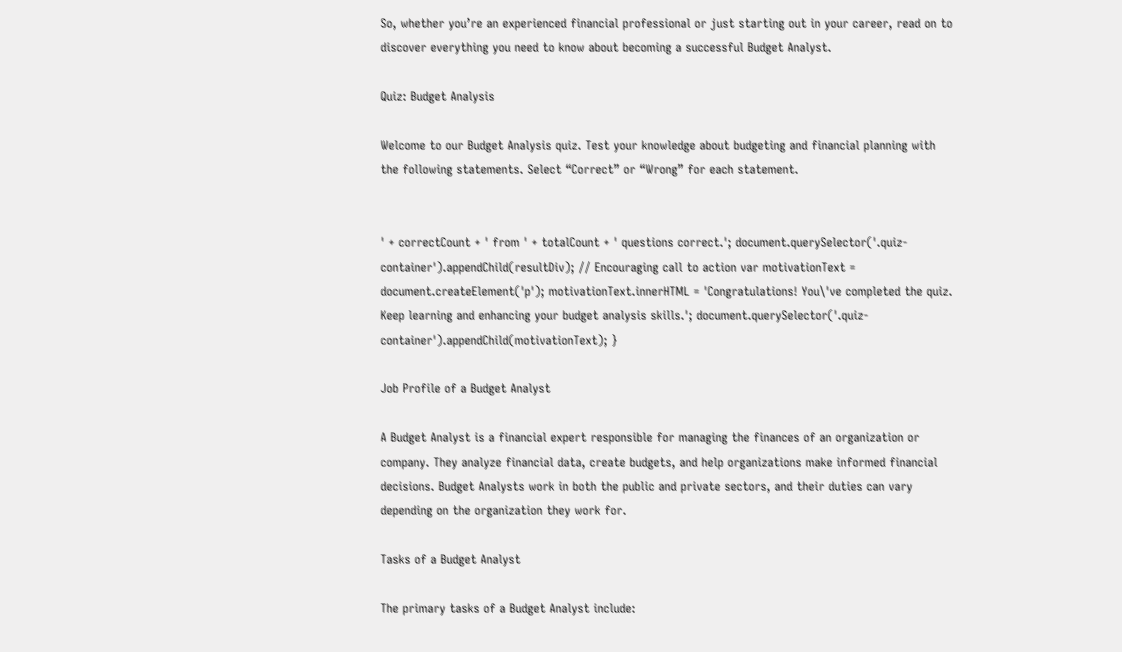So, whether you’re an experienced financial professional or just starting out in your career, read on to discover everything you need to know about becoming a successful Budget Analyst.

Quiz: Budget Analysis

Welcome to our Budget Analysis quiz. Test your knowledge about budgeting and financial planning with the following statements. Select “Correct” or “Wrong” for each statement.


' + correctCount + ' from ' + totalCount + ' questions correct.'; document.querySelector('.quiz-container').appendChild(resultDiv); // Encouraging call to action var motivationText = document.createElement('p'); motivationText.innerHTML = 'Congratulations! You\'ve completed the quiz. Keep learning and enhancing your budget analysis skills.'; document.querySelector('.quiz-container').appendChild(motivationText); }

Job Profile of a Budget Analyst

A Budget Analyst is a financial expert responsible for managing the finances of an organization or company. They analyze financial data, create budgets, and help organizations make informed financial decisions. Budget Analysts work in both the public and private sectors, and their duties can vary depending on the organization they work for.

Tasks of a Budget Analyst

The primary tasks of a Budget Analyst include: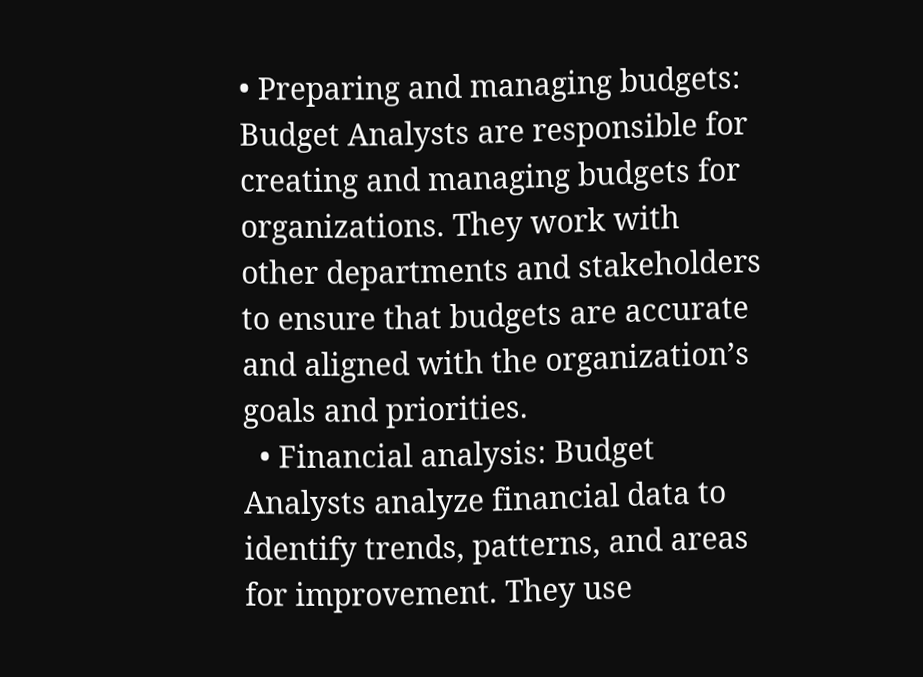• Preparing and managing budgets: Budget Analysts are responsible for creating and managing budgets for organizations. They work with other departments and stakeholders to ensure that budgets are accurate and aligned with the organization’s goals and priorities.
  • Financial analysis: Budget Analysts analyze financial data to identify trends, patterns, and areas for improvement. They use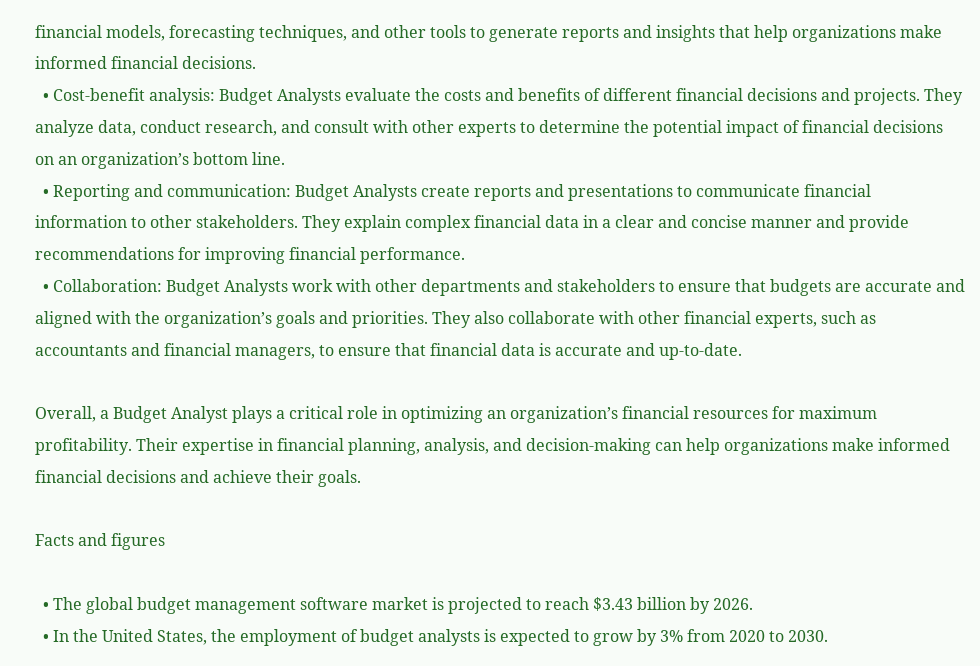financial models, forecasting techniques, and other tools to generate reports and insights that help organizations make informed financial decisions.
  • Cost-benefit analysis: Budget Analysts evaluate the costs and benefits of different financial decisions and projects. They analyze data, conduct research, and consult with other experts to determine the potential impact of financial decisions on an organization’s bottom line.
  • Reporting and communication: Budget Analysts create reports and presentations to communicate financial information to other stakeholders. They explain complex financial data in a clear and concise manner and provide recommendations for improving financial performance.
  • Collaboration: Budget Analysts work with other departments and stakeholders to ensure that budgets are accurate and aligned with the organization’s goals and priorities. They also collaborate with other financial experts, such as accountants and financial managers, to ensure that financial data is accurate and up-to-date.

Overall, a Budget Analyst plays a critical role in optimizing an organization’s financial resources for maximum profitability. Their expertise in financial planning, analysis, and decision-making can help organizations make informed financial decisions and achieve their goals.

Facts and figures

  • The global budget management software market is projected to reach $3.43 billion by 2026.
  • In the United States, the employment of budget analysts is expected to grow by 3% from 2020 to 2030.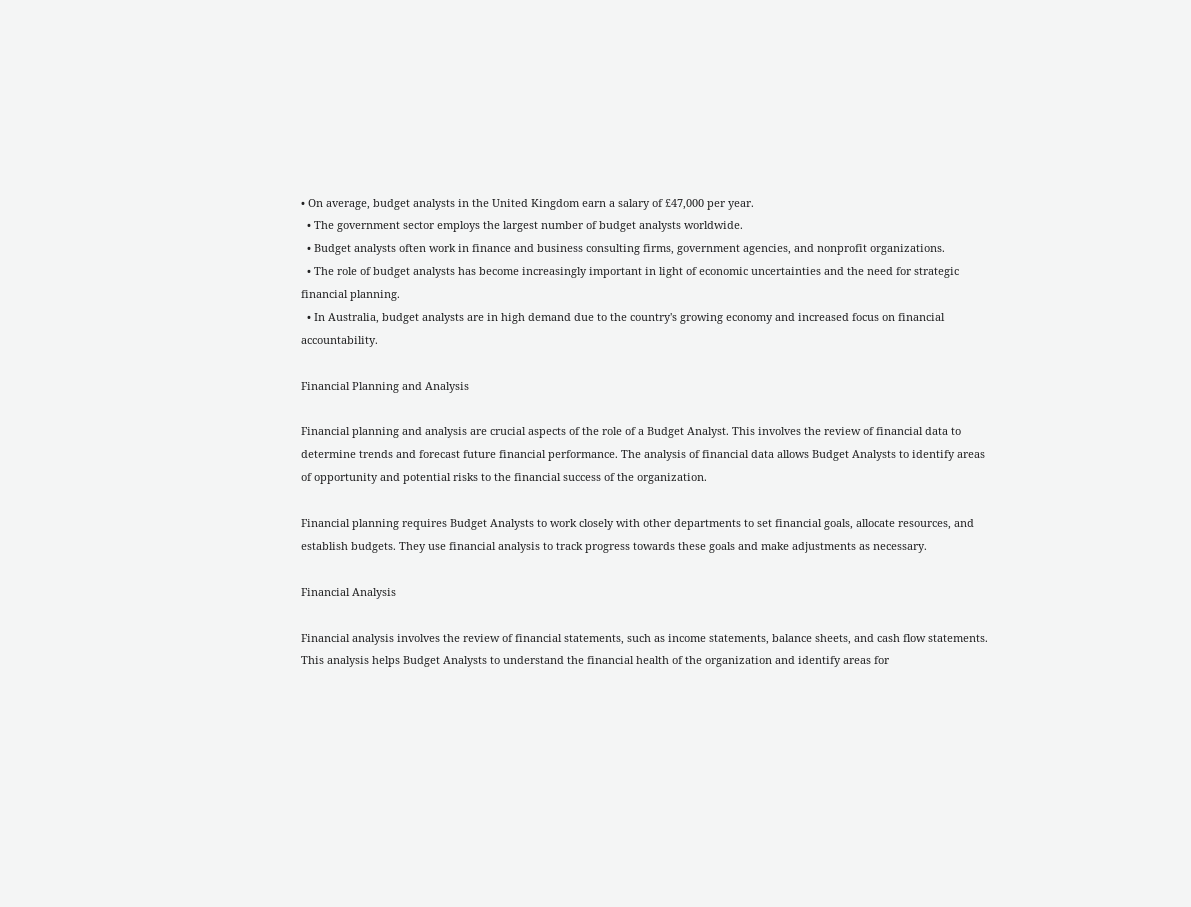• On average, budget analysts in the United Kingdom earn a salary of £47,000 per year.
  • The government sector employs the largest number of budget analysts worldwide.
  • Budget analysts often work in finance and business consulting firms, government agencies, and nonprofit organizations.
  • The role of budget analysts has become increasingly important in light of economic uncertainties and the need for strategic financial planning.
  • In Australia, budget analysts are in high demand due to the country's growing economy and increased focus on financial accountability.

Financial Planning and Analysis

Financial planning and analysis are crucial aspects of the role of a Budget Analyst. This involves the review of financial data to determine trends and forecast future financial performance. The analysis of financial data allows Budget Analysts to identify areas of opportunity and potential risks to the financial success of the organization.

Financial planning requires Budget Analysts to work closely with other departments to set financial goals, allocate resources, and establish budgets. They use financial analysis to track progress towards these goals and make adjustments as necessary.

Financial Analysis

Financial analysis involves the review of financial statements, such as income statements, balance sheets, and cash flow statements. This analysis helps Budget Analysts to understand the financial health of the organization and identify areas for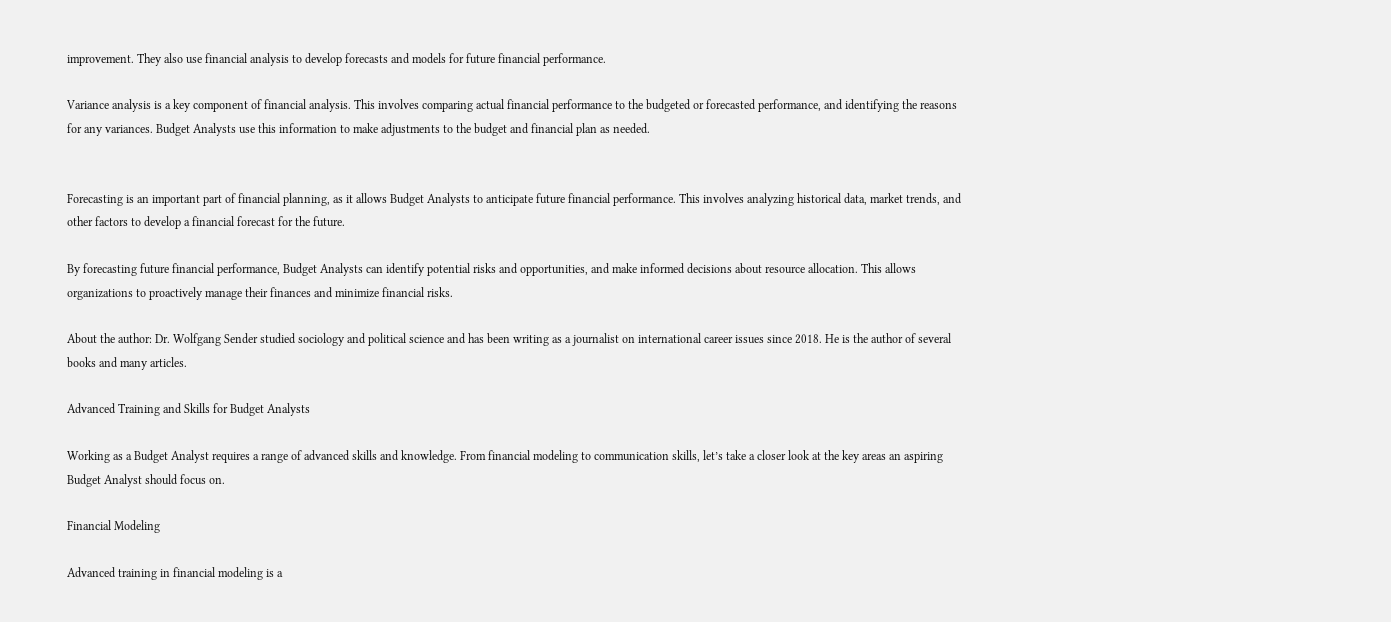improvement. They also use financial analysis to develop forecasts and models for future financial performance.

Variance analysis is a key component of financial analysis. This involves comparing actual financial performance to the budgeted or forecasted performance, and identifying the reasons for any variances. Budget Analysts use this information to make adjustments to the budget and financial plan as needed.


Forecasting is an important part of financial planning, as it allows Budget Analysts to anticipate future financial performance. This involves analyzing historical data, market trends, and other factors to develop a financial forecast for the future.

By forecasting future financial performance, Budget Analysts can identify potential risks and opportunities, and make informed decisions about resource allocation. This allows organizations to proactively manage their finances and minimize financial risks.

About the author: Dr. Wolfgang Sender studied sociology and political science and has been writing as a journalist on international career issues since 2018. He is the author of several books and many articles.

Advanced Training and Skills for Budget Analysts

Working as a Budget Analyst requires a range of advanced skills and knowledge. From financial modeling to communication skills, let’s take a closer look at the key areas an aspiring Budget Analyst should focus on.

Financial Modeling

Advanced training in financial modeling is a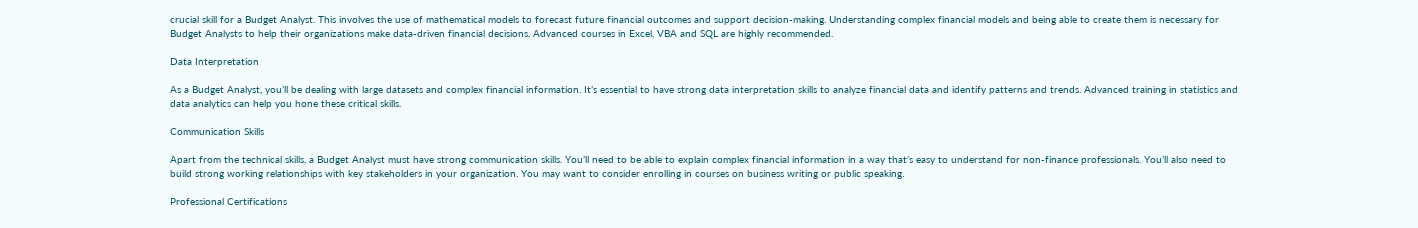crucial skill for a Budget Analyst. This involves the use of mathematical models to forecast future financial outcomes and support decision-making. Understanding complex financial models and being able to create them is necessary for Budget Analysts to help their organizations make data-driven financial decisions. Advanced courses in Excel, VBA and SQL are highly recommended.

Data Interpretation

As a Budget Analyst, you’ll be dealing with large datasets and complex financial information. It’s essential to have strong data interpretation skills to analyze financial data and identify patterns and trends. Advanced training in statistics and data analytics can help you hone these critical skills.

Communication Skills

Apart from the technical skills, a Budget Analyst must have strong communication skills. You’ll need to be able to explain complex financial information in a way that’s easy to understand for non-finance professionals. You’ll also need to build strong working relationships with key stakeholders in your organization. You may want to consider enrolling in courses on business writing or public speaking.

Professional Certifications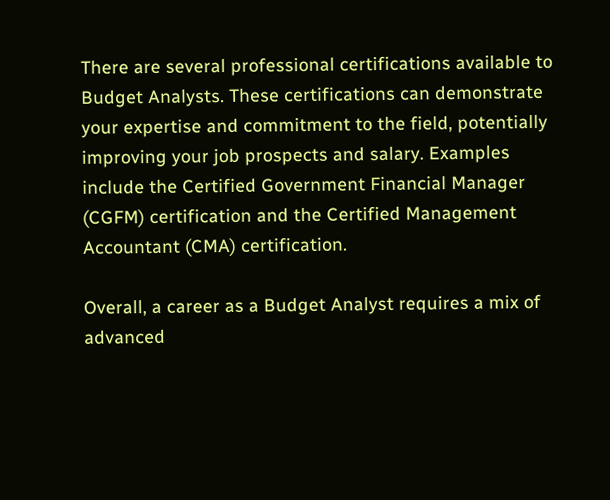There are several professional certifications available to Budget Analysts. These certifications can demonstrate your expertise and commitment to the field, potentially improving your job prospects and salary. Examples include the Certified Government Financial Manager (CGFM) certification and the Certified Management Accountant (CMA) certification.

Overall, a career as a Budget Analyst requires a mix of advanced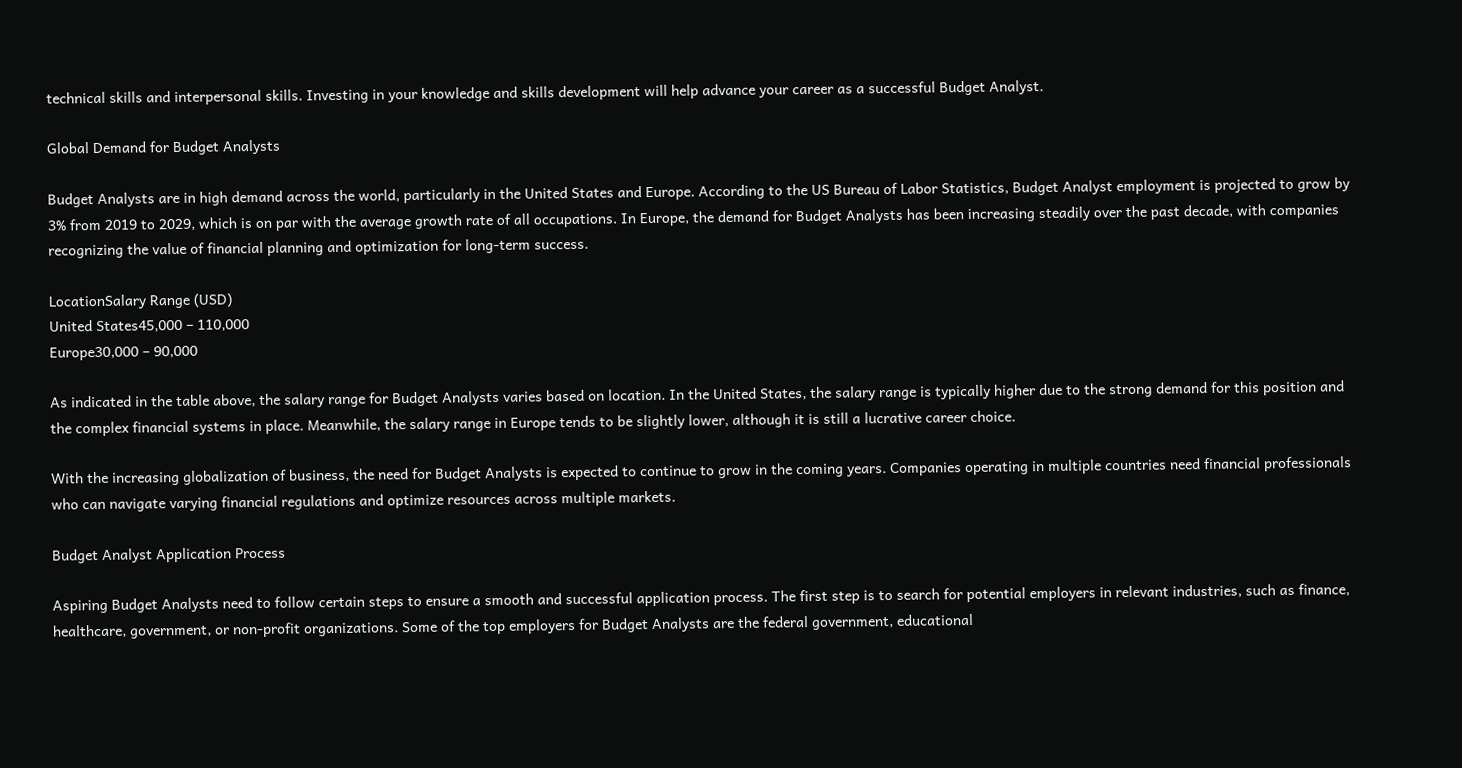technical skills and interpersonal skills. Investing in your knowledge and skills development will help advance your career as a successful Budget Analyst.

Global Demand for Budget Analysts

Budget Analysts are in high demand across the world, particularly in the United States and Europe. According to the US Bureau of Labor Statistics, Budget Analyst employment is projected to grow by 3% from 2019 to 2029, which is on par with the average growth rate of all occupations. In Europe, the demand for Budget Analysts has been increasing steadily over the past decade, with companies recognizing the value of financial planning and optimization for long-term success.

LocationSalary Range (USD)
United States45,000 – 110,000
Europe30,000 – 90,000

As indicated in the table above, the salary range for Budget Analysts varies based on location. In the United States, the salary range is typically higher due to the strong demand for this position and the complex financial systems in place. Meanwhile, the salary range in Europe tends to be slightly lower, although it is still a lucrative career choice.

With the increasing globalization of business, the need for Budget Analysts is expected to continue to grow in the coming years. Companies operating in multiple countries need financial professionals who can navigate varying financial regulations and optimize resources across multiple markets.

Budget Analyst Application Process

Aspiring Budget Analysts need to follow certain steps to ensure a smooth and successful application process. The first step is to search for potential employers in relevant industries, such as finance, healthcare, government, or non-profit organizations. Some of the top employers for Budget Analysts are the federal government, educational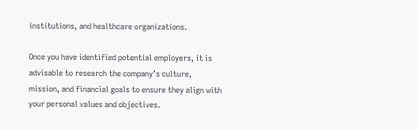institutions, and healthcare organizations.

Once you have identified potential employers, it is advisable to research the company’s culture, mission, and financial goals to ensure they align with your personal values and objectives.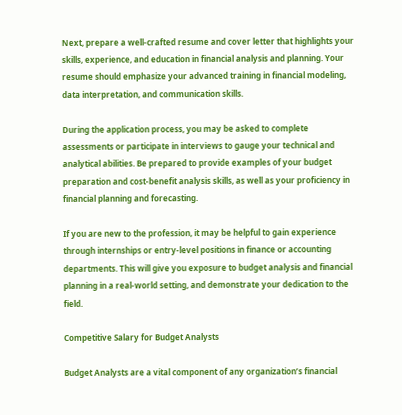Next, prepare a well-crafted resume and cover letter that highlights your skills, experience, and education in financial analysis and planning. Your resume should emphasize your advanced training in financial modeling, data interpretation, and communication skills.

During the application process, you may be asked to complete assessments or participate in interviews to gauge your technical and analytical abilities. Be prepared to provide examples of your budget preparation and cost-benefit analysis skills, as well as your proficiency in financial planning and forecasting.

If you are new to the profession, it may be helpful to gain experience through internships or entry-level positions in finance or accounting departments. This will give you exposure to budget analysis and financial planning in a real-world setting, and demonstrate your dedication to the field.

Competitive Salary for Budget Analysts

Budget Analysts are a vital component of any organization’s financial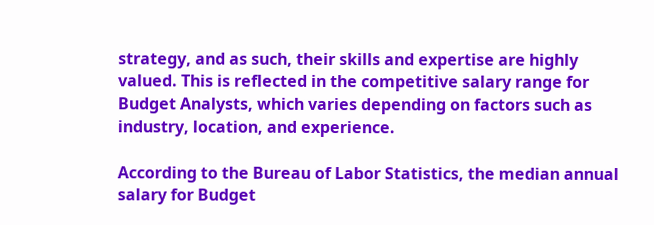strategy, and as such, their skills and expertise are highly valued. This is reflected in the competitive salary range for Budget Analysts, which varies depending on factors such as industry, location, and experience.

According to the Bureau of Labor Statistics, the median annual salary for Budget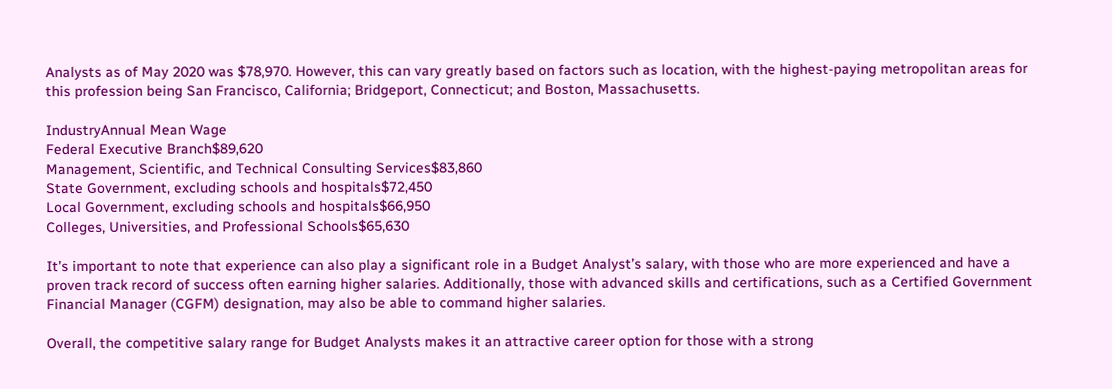Analysts as of May 2020 was $78,970. However, this can vary greatly based on factors such as location, with the highest-paying metropolitan areas for this profession being San Francisco, California; Bridgeport, Connecticut; and Boston, Massachusetts.

IndustryAnnual Mean Wage
Federal Executive Branch$89,620
Management, Scientific, and Technical Consulting Services$83,860
State Government, excluding schools and hospitals$72,450
Local Government, excluding schools and hospitals$66,950
Colleges, Universities, and Professional Schools$65,630

It’s important to note that experience can also play a significant role in a Budget Analyst’s salary, with those who are more experienced and have a proven track record of success often earning higher salaries. Additionally, those with advanced skills and certifications, such as a Certified Government Financial Manager (CGFM) designation, may also be able to command higher salaries.

Overall, the competitive salary range for Budget Analysts makes it an attractive career option for those with a strong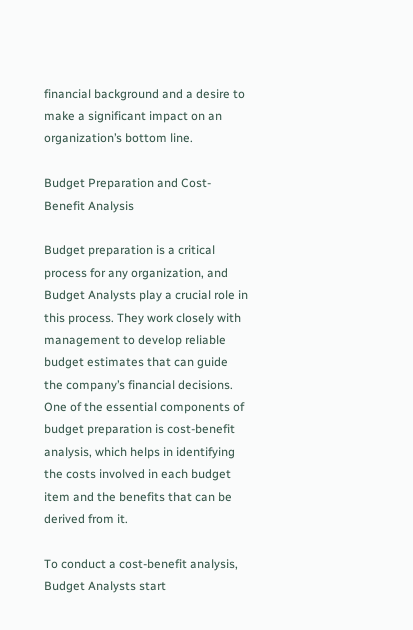financial background and a desire to make a significant impact on an organization’s bottom line.

Budget Preparation and Cost-Benefit Analysis

Budget preparation is a critical process for any organization, and Budget Analysts play a crucial role in this process. They work closely with management to develop reliable budget estimates that can guide the company’s financial decisions. One of the essential components of budget preparation is cost-benefit analysis, which helps in identifying the costs involved in each budget item and the benefits that can be derived from it.

To conduct a cost-benefit analysis, Budget Analysts start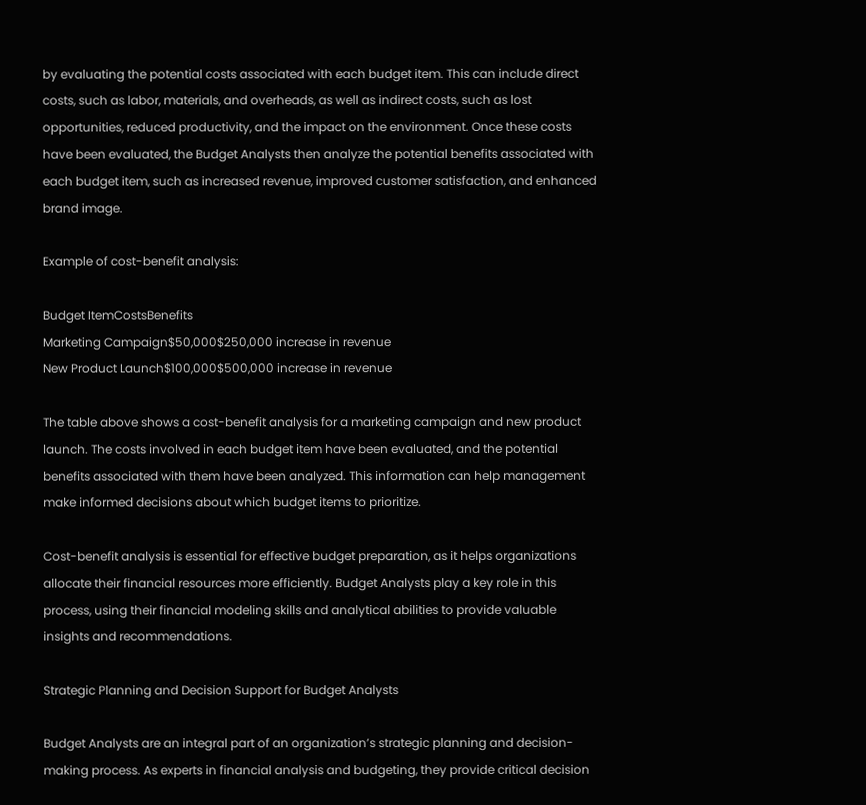by evaluating the potential costs associated with each budget item. This can include direct costs, such as labor, materials, and overheads, as well as indirect costs, such as lost opportunities, reduced productivity, and the impact on the environment. Once these costs have been evaluated, the Budget Analysts then analyze the potential benefits associated with each budget item, such as increased revenue, improved customer satisfaction, and enhanced brand image.

Example of cost-benefit analysis:

Budget ItemCostsBenefits
Marketing Campaign$50,000$250,000 increase in revenue
New Product Launch$100,000$500,000 increase in revenue

The table above shows a cost-benefit analysis for a marketing campaign and new product launch. The costs involved in each budget item have been evaluated, and the potential benefits associated with them have been analyzed. This information can help management make informed decisions about which budget items to prioritize.

Cost-benefit analysis is essential for effective budget preparation, as it helps organizations allocate their financial resources more efficiently. Budget Analysts play a key role in this process, using their financial modeling skills and analytical abilities to provide valuable insights and recommendations.

Strategic Planning and Decision Support for Budget Analysts

Budget Analysts are an integral part of an organization’s strategic planning and decision-making process. As experts in financial analysis and budgeting, they provide critical decision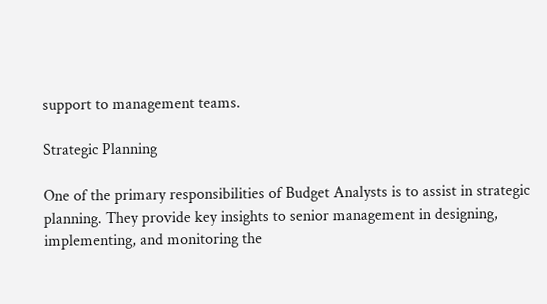support to management teams.

Strategic Planning

One of the primary responsibilities of Budget Analysts is to assist in strategic planning. They provide key insights to senior management in designing, implementing, and monitoring the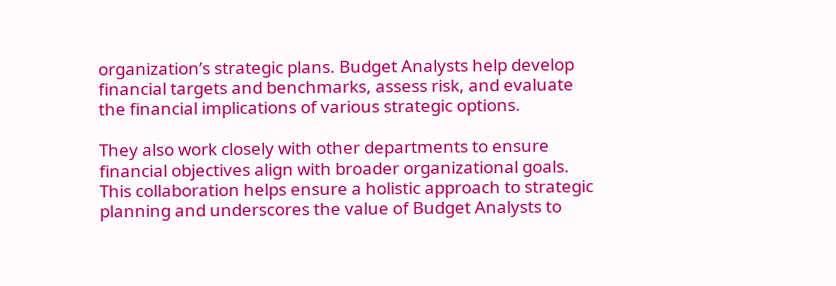organization’s strategic plans. Budget Analysts help develop financial targets and benchmarks, assess risk, and evaluate the financial implications of various strategic options.

They also work closely with other departments to ensure financial objectives align with broader organizational goals. This collaboration helps ensure a holistic approach to strategic planning and underscores the value of Budget Analysts to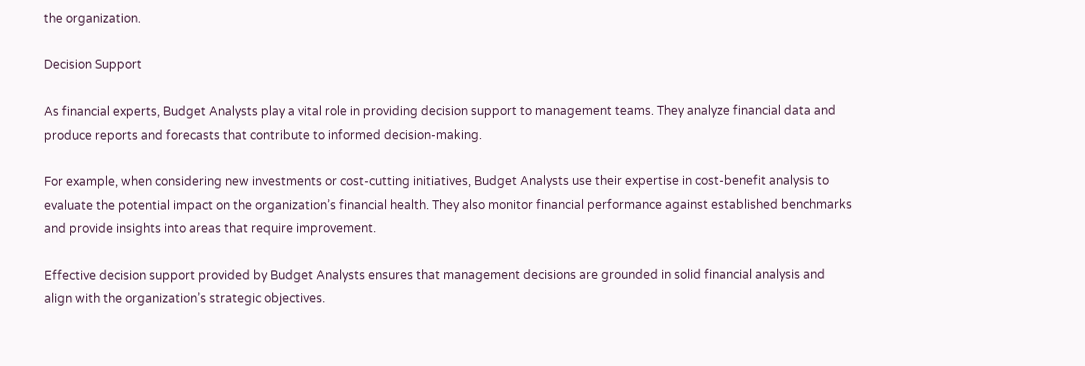the organization.

Decision Support

As financial experts, Budget Analysts play a vital role in providing decision support to management teams. They analyze financial data and produce reports and forecasts that contribute to informed decision-making.

For example, when considering new investments or cost-cutting initiatives, Budget Analysts use their expertise in cost-benefit analysis to evaluate the potential impact on the organization’s financial health. They also monitor financial performance against established benchmarks and provide insights into areas that require improvement.

Effective decision support provided by Budget Analysts ensures that management decisions are grounded in solid financial analysis and align with the organization’s strategic objectives.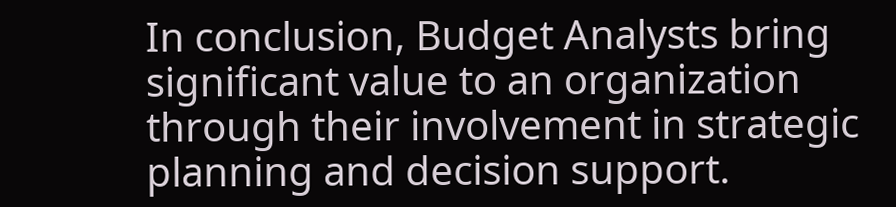In conclusion, Budget Analysts bring significant value to an organization through their involvement in strategic planning and decision support.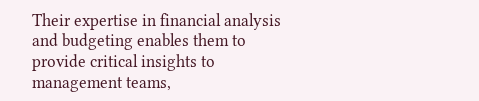Their expertise in financial analysis and budgeting enables them to provide critical insights to management teams,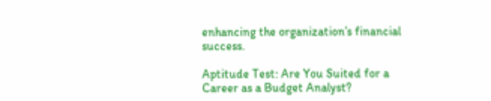enhancing the organization’s financial success.

Aptitude Test: Are You Suited for a Career as a Budget Analyst?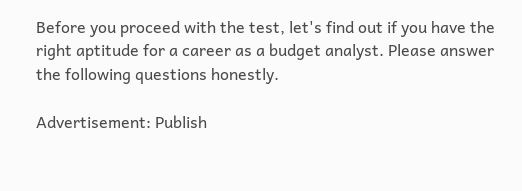Before you proceed with the test, let's find out if you have the right aptitude for a career as a budget analyst. Please answer the following questions honestly.

Advertisement: Publish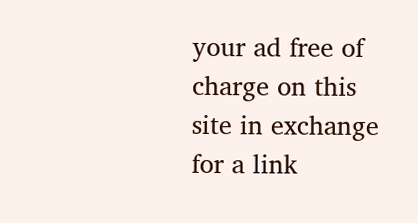your ad free of charge on this site in exchange for a link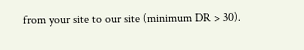from your site to our site (minimum DR > 30).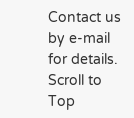Contact us by e-mail for details.
Scroll to Top